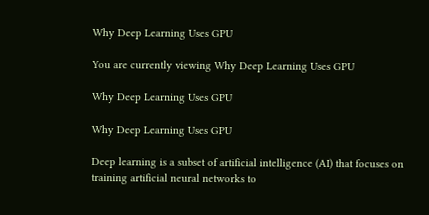Why Deep Learning Uses GPU

You are currently viewing Why Deep Learning Uses GPU

Why Deep Learning Uses GPU

Why Deep Learning Uses GPU

Deep learning is a subset of artificial intelligence (AI) that focuses on training artificial neural networks to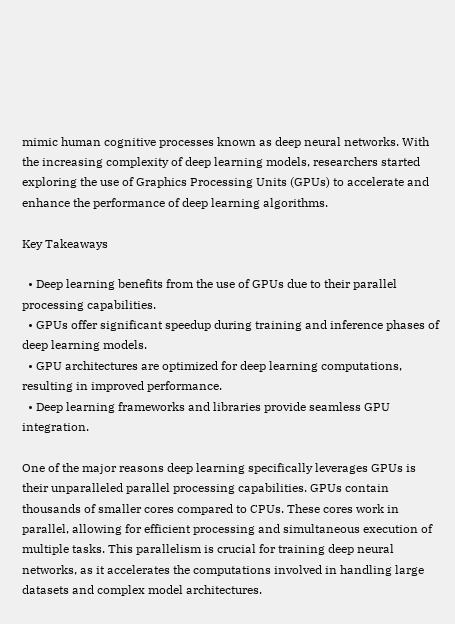mimic human cognitive processes known as deep neural networks. With the increasing complexity of deep learning models, researchers started exploring the use of Graphics Processing Units (GPUs) to accelerate and enhance the performance of deep learning algorithms.

Key Takeaways

  • Deep learning benefits from the use of GPUs due to their parallel processing capabilities.
  • GPUs offer significant speedup during training and inference phases of deep learning models.
  • GPU architectures are optimized for deep learning computations, resulting in improved performance.
  • Deep learning frameworks and libraries provide seamless GPU integration.

One of the major reasons deep learning specifically leverages GPUs is their unparalleled parallel processing capabilities. GPUs contain thousands of smaller cores compared to CPUs. These cores work in parallel, allowing for efficient processing and simultaneous execution of multiple tasks. This parallelism is crucial for training deep neural networks, as it accelerates the computations involved in handling large datasets and complex model architectures.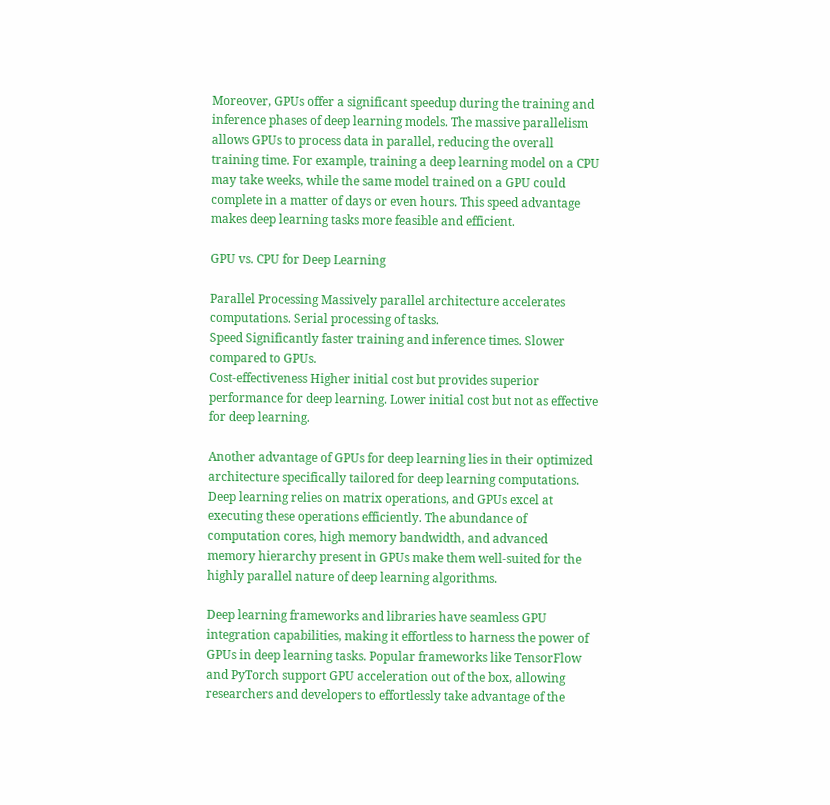Moreover, GPUs offer a significant speedup during the training and inference phases of deep learning models. The massive parallelism allows GPUs to process data in parallel, reducing the overall training time. For example, training a deep learning model on a CPU may take weeks, while the same model trained on a GPU could complete in a matter of days or even hours. This speed advantage makes deep learning tasks more feasible and efficient.

GPU vs. CPU for Deep Learning

Parallel Processing Massively parallel architecture accelerates computations. Serial processing of tasks.
Speed Significantly faster training and inference times. Slower compared to GPUs.
Cost-effectiveness Higher initial cost but provides superior performance for deep learning. Lower initial cost but not as effective for deep learning.

Another advantage of GPUs for deep learning lies in their optimized architecture specifically tailored for deep learning computations. Deep learning relies on matrix operations, and GPUs excel at executing these operations efficiently. The abundance of computation cores, high memory bandwidth, and advanced memory hierarchy present in GPUs make them well-suited for the highly parallel nature of deep learning algorithms.

Deep learning frameworks and libraries have seamless GPU integration capabilities, making it effortless to harness the power of GPUs in deep learning tasks. Popular frameworks like TensorFlow and PyTorch support GPU acceleration out of the box, allowing researchers and developers to effortlessly take advantage of the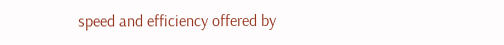speed and efficiency offered by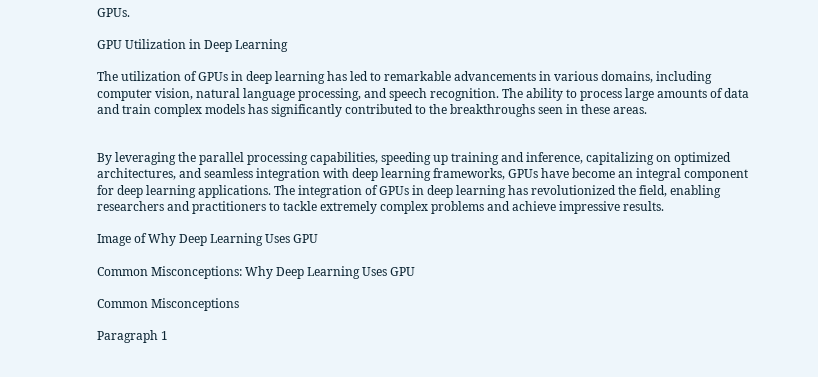GPUs.

GPU Utilization in Deep Learning

The utilization of GPUs in deep learning has led to remarkable advancements in various domains, including computer vision, natural language processing, and speech recognition. The ability to process large amounts of data and train complex models has significantly contributed to the breakthroughs seen in these areas.


By leveraging the parallel processing capabilities, speeding up training and inference, capitalizing on optimized architectures, and seamless integration with deep learning frameworks, GPUs have become an integral component for deep learning applications. The integration of GPUs in deep learning has revolutionized the field, enabling researchers and practitioners to tackle extremely complex problems and achieve impressive results.

Image of Why Deep Learning Uses GPU

Common Misconceptions: Why Deep Learning Uses GPU

Common Misconceptions

Paragraph 1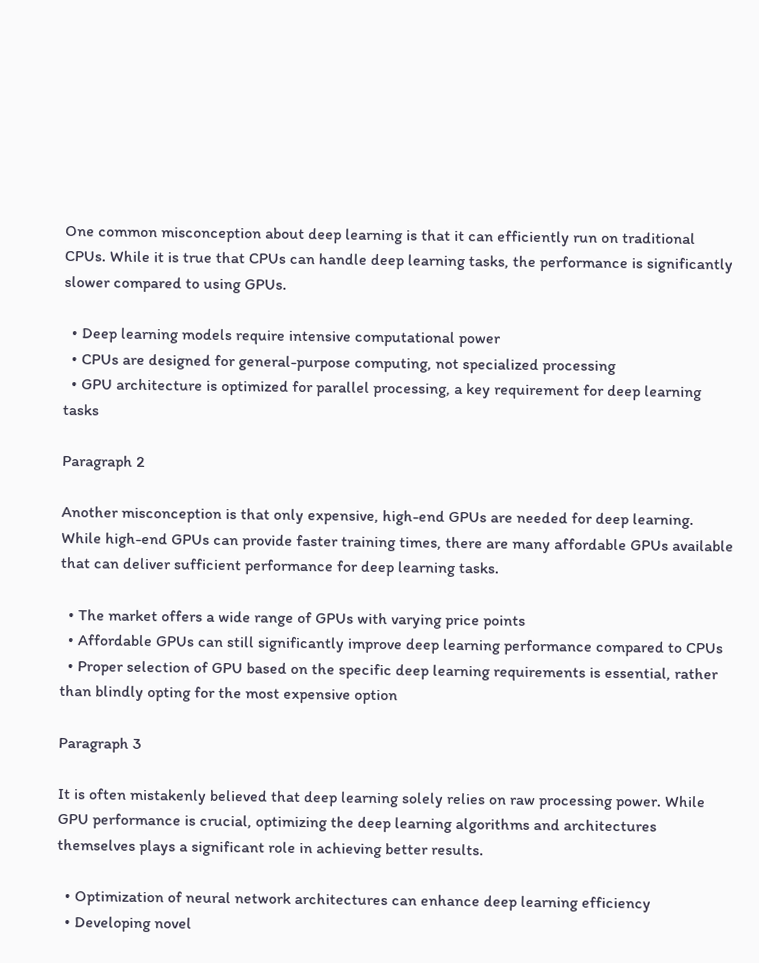One common misconception about deep learning is that it can efficiently run on traditional CPUs. While it is true that CPUs can handle deep learning tasks, the performance is significantly slower compared to using GPUs.

  • Deep learning models require intensive computational power
  • CPUs are designed for general-purpose computing, not specialized processing
  • GPU architecture is optimized for parallel processing, a key requirement for deep learning tasks

Paragraph 2

Another misconception is that only expensive, high-end GPUs are needed for deep learning. While high-end GPUs can provide faster training times, there are many affordable GPUs available that can deliver sufficient performance for deep learning tasks.

  • The market offers a wide range of GPUs with varying price points
  • Affordable GPUs can still significantly improve deep learning performance compared to CPUs
  • Proper selection of GPU based on the specific deep learning requirements is essential, rather than blindly opting for the most expensive option

Paragraph 3

It is often mistakenly believed that deep learning solely relies on raw processing power. While GPU performance is crucial, optimizing the deep learning algorithms and architectures themselves plays a significant role in achieving better results.

  • Optimization of neural network architectures can enhance deep learning efficiency
  • Developing novel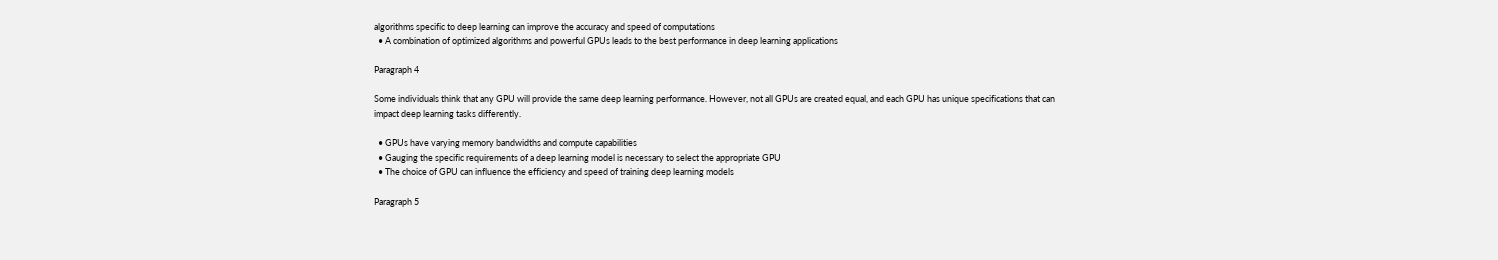algorithms specific to deep learning can improve the accuracy and speed of computations
  • A combination of optimized algorithms and powerful GPUs leads to the best performance in deep learning applications

Paragraph 4

Some individuals think that any GPU will provide the same deep learning performance. However, not all GPUs are created equal, and each GPU has unique specifications that can impact deep learning tasks differently.

  • GPUs have varying memory bandwidths and compute capabilities
  • Gauging the specific requirements of a deep learning model is necessary to select the appropriate GPU
  • The choice of GPU can influence the efficiency and speed of training deep learning models

Paragraph 5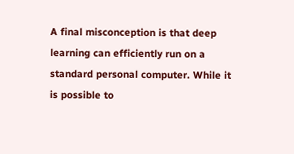A final misconception is that deep learning can efficiently run on a standard personal computer. While it is possible to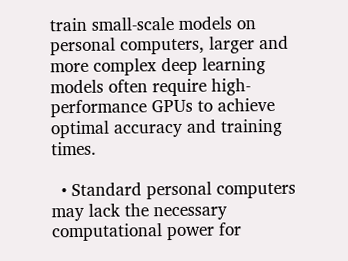train small-scale models on personal computers, larger and more complex deep learning models often require high-performance GPUs to achieve optimal accuracy and training times.

  • Standard personal computers may lack the necessary computational power for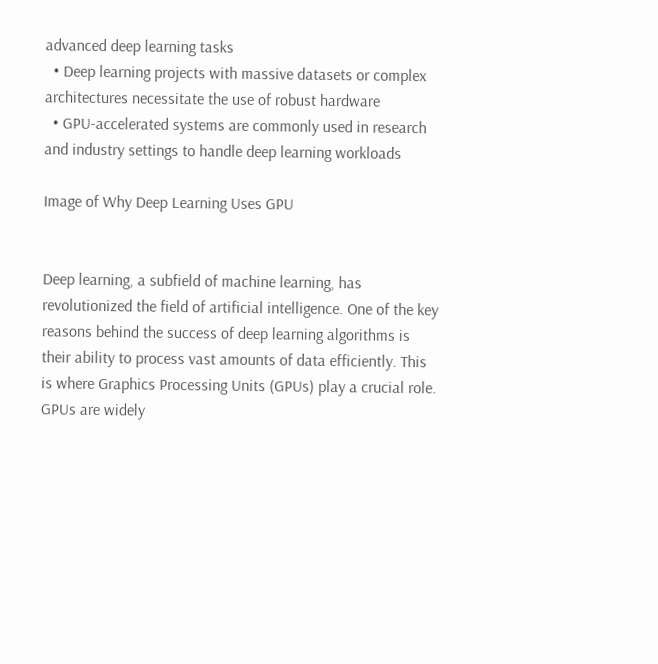advanced deep learning tasks
  • Deep learning projects with massive datasets or complex architectures necessitate the use of robust hardware
  • GPU-accelerated systems are commonly used in research and industry settings to handle deep learning workloads

Image of Why Deep Learning Uses GPU


Deep learning, a subfield of machine learning, has revolutionized the field of artificial intelligence. One of the key reasons behind the success of deep learning algorithms is their ability to process vast amounts of data efficiently. This is where Graphics Processing Units (GPUs) play a crucial role. GPUs are widely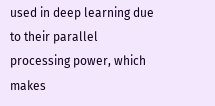used in deep learning due to their parallel processing power, which makes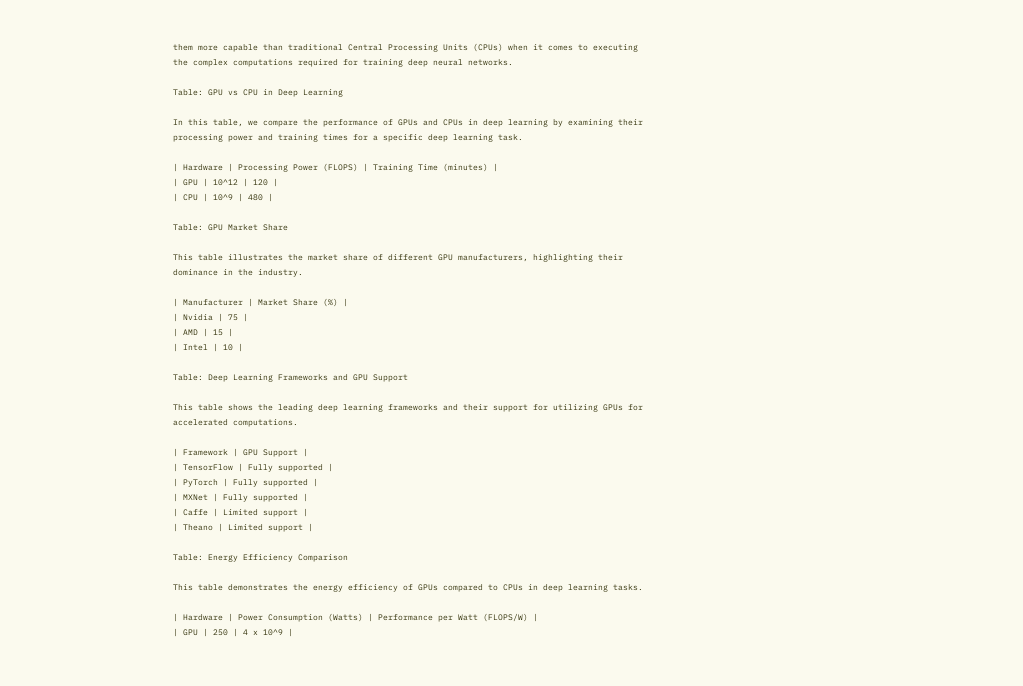them more capable than traditional Central Processing Units (CPUs) when it comes to executing the complex computations required for training deep neural networks.

Table: GPU vs CPU in Deep Learning

In this table, we compare the performance of GPUs and CPUs in deep learning by examining their processing power and training times for a specific deep learning task.

| Hardware | Processing Power (FLOPS) | Training Time (minutes) |
| GPU | 10^12 | 120 |
| CPU | 10^9 | 480 |

Table: GPU Market Share

This table illustrates the market share of different GPU manufacturers, highlighting their dominance in the industry.

| Manufacturer | Market Share (%) |
| Nvidia | 75 |
| AMD | 15 |
| Intel | 10 |

Table: Deep Learning Frameworks and GPU Support

This table shows the leading deep learning frameworks and their support for utilizing GPUs for accelerated computations.

| Framework | GPU Support |
| TensorFlow | Fully supported |
| PyTorch | Fully supported |
| MXNet | Fully supported |
| Caffe | Limited support |
| Theano | Limited support |

Table: Energy Efficiency Comparison

This table demonstrates the energy efficiency of GPUs compared to CPUs in deep learning tasks.

| Hardware | Power Consumption (Watts) | Performance per Watt (FLOPS/W) |
| GPU | 250 | 4 x 10^9 |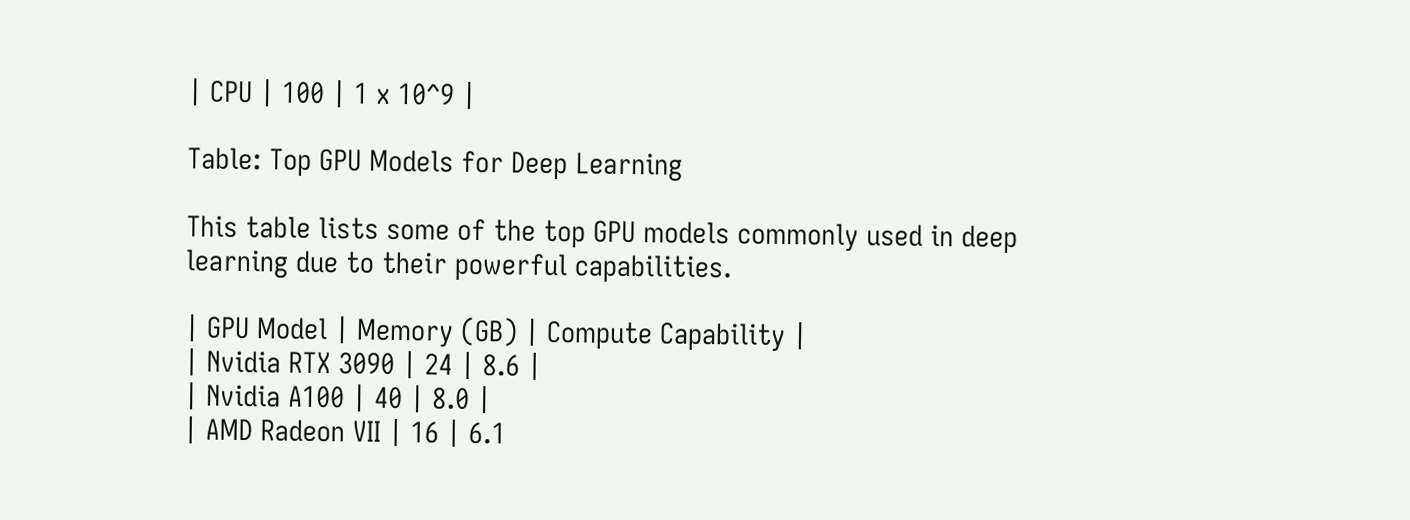| CPU | 100 | 1 x 10^9 |

Table: Top GPU Models for Deep Learning

This table lists some of the top GPU models commonly used in deep learning due to their powerful capabilities.

| GPU Model | Memory (GB) | Compute Capability |
| Nvidia RTX 3090 | 24 | 8.6 |
| Nvidia A100 | 40 | 8.0 |
| AMD Radeon VII | 16 | 6.1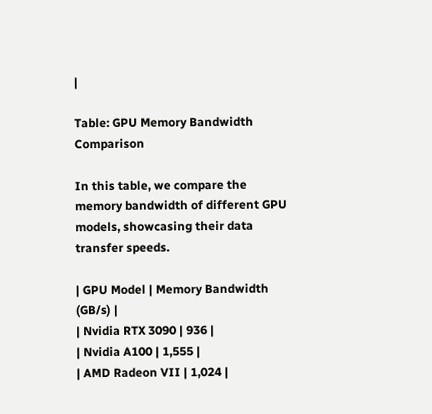|

Table: GPU Memory Bandwidth Comparison

In this table, we compare the memory bandwidth of different GPU models, showcasing their data transfer speeds.

| GPU Model | Memory Bandwidth (GB/s) |
| Nvidia RTX 3090 | 936 |
| Nvidia A100 | 1,555 |
| AMD Radeon VII | 1,024 |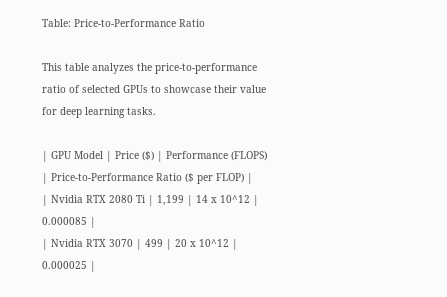Table: Price-to-Performance Ratio

This table analyzes the price-to-performance ratio of selected GPUs to showcase their value for deep learning tasks.

| GPU Model | Price ($) | Performance (FLOPS) | Price-to-Performance Ratio ($ per FLOP) |
| Nvidia RTX 2080 Ti | 1,199 | 14 x 10^12 | 0.000085 |
| Nvidia RTX 3070 | 499 | 20 x 10^12 | 0.000025 |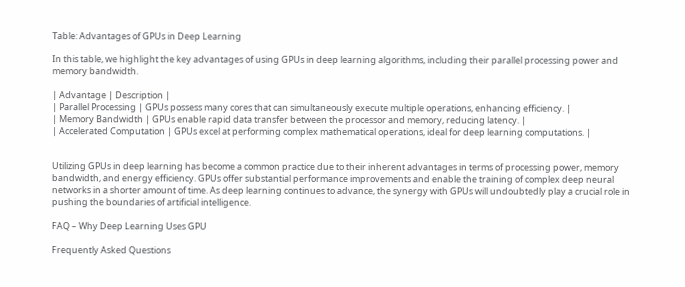Table: Advantages of GPUs in Deep Learning

In this table, we highlight the key advantages of using GPUs in deep learning algorithms, including their parallel processing power and memory bandwidth.

| Advantage | Description |
| Parallel Processing | GPUs possess many cores that can simultaneously execute multiple operations, enhancing efficiency. |
| Memory Bandwidth | GPUs enable rapid data transfer between the processor and memory, reducing latency. |
| Accelerated Computation | GPUs excel at performing complex mathematical operations, ideal for deep learning computations. |


Utilizing GPUs in deep learning has become a common practice due to their inherent advantages in terms of processing power, memory bandwidth, and energy efficiency. GPUs offer substantial performance improvements and enable the training of complex deep neural networks in a shorter amount of time. As deep learning continues to advance, the synergy with GPUs will undoubtedly play a crucial role in pushing the boundaries of artificial intelligence.

FAQ – Why Deep Learning Uses GPU

Frequently Asked Questions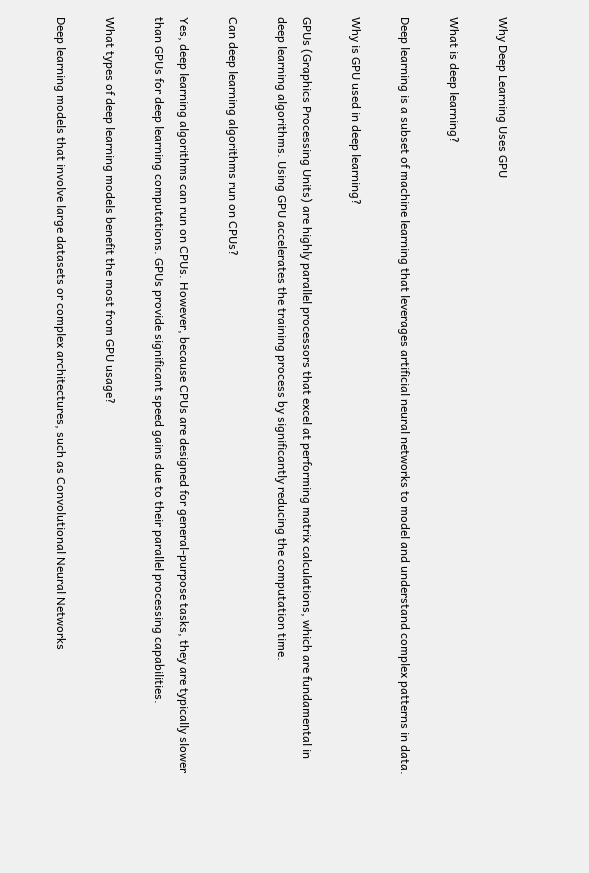Why Deep Learning Uses GPU

What is deep learning?

Deep learning is a subset of machine learning that leverages artificial neural networks to model and understand complex patterns in data.

Why is GPU used in deep learning?

GPUs (Graphics Processing Units) are highly parallel processors that excel at performing matrix calculations, which are fundamental in deep learning algorithms. Using GPU accelerates the training process by significantly reducing the computation time.

Can deep learning algorithms run on CPUs?

Yes, deep learning algorithms can run on CPUs. However, because CPUs are designed for general-purpose tasks, they are typically slower than GPUs for deep learning computations. GPUs provide significant speed gains due to their parallel processing capabilities.

What types of deep learning models benefit the most from GPU usage?

Deep learning models that involve large datasets or complex architectures, such as Convolutional Neural Networks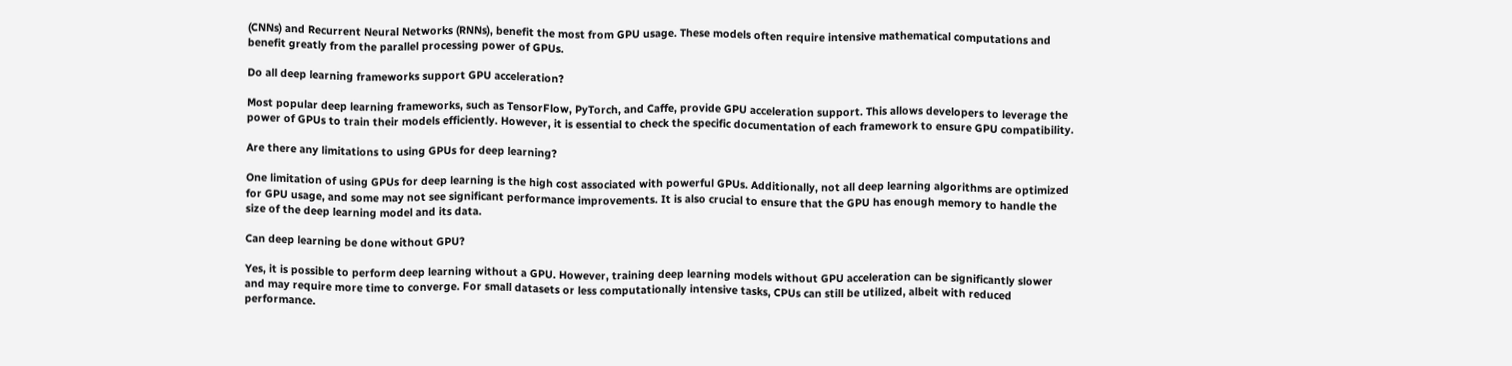(CNNs) and Recurrent Neural Networks (RNNs), benefit the most from GPU usage. These models often require intensive mathematical computations and benefit greatly from the parallel processing power of GPUs.

Do all deep learning frameworks support GPU acceleration?

Most popular deep learning frameworks, such as TensorFlow, PyTorch, and Caffe, provide GPU acceleration support. This allows developers to leverage the power of GPUs to train their models efficiently. However, it is essential to check the specific documentation of each framework to ensure GPU compatibility.

Are there any limitations to using GPUs for deep learning?

One limitation of using GPUs for deep learning is the high cost associated with powerful GPUs. Additionally, not all deep learning algorithms are optimized for GPU usage, and some may not see significant performance improvements. It is also crucial to ensure that the GPU has enough memory to handle the size of the deep learning model and its data.

Can deep learning be done without GPU?

Yes, it is possible to perform deep learning without a GPU. However, training deep learning models without GPU acceleration can be significantly slower and may require more time to converge. For small datasets or less computationally intensive tasks, CPUs can still be utilized, albeit with reduced performance.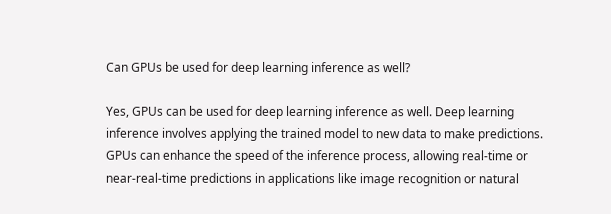Can GPUs be used for deep learning inference as well?

Yes, GPUs can be used for deep learning inference as well. Deep learning inference involves applying the trained model to new data to make predictions. GPUs can enhance the speed of the inference process, allowing real-time or near-real-time predictions in applications like image recognition or natural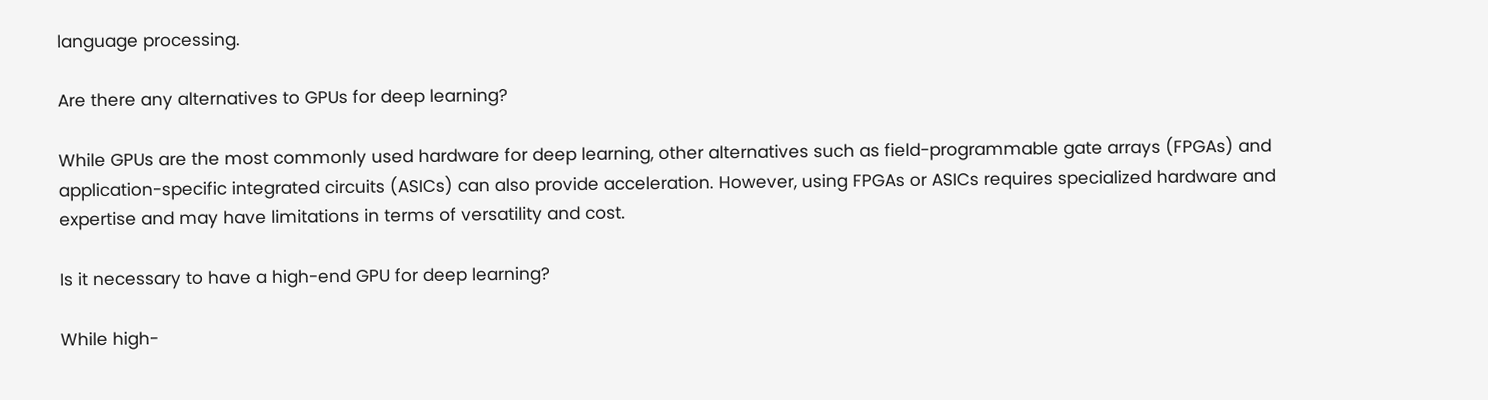language processing.

Are there any alternatives to GPUs for deep learning?

While GPUs are the most commonly used hardware for deep learning, other alternatives such as field-programmable gate arrays (FPGAs) and application-specific integrated circuits (ASICs) can also provide acceleration. However, using FPGAs or ASICs requires specialized hardware and expertise and may have limitations in terms of versatility and cost.

Is it necessary to have a high-end GPU for deep learning?

While high-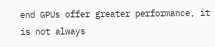end GPUs offer greater performance, it is not always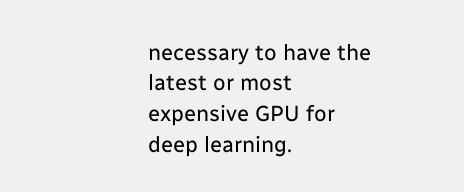necessary to have the latest or most expensive GPU for deep learning.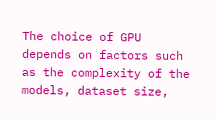The choice of GPU depends on factors such as the complexity of the models, dataset size,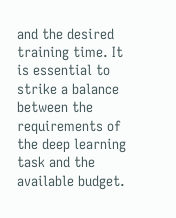and the desired training time. It is essential to strike a balance between the requirements of the deep learning task and the available budget.